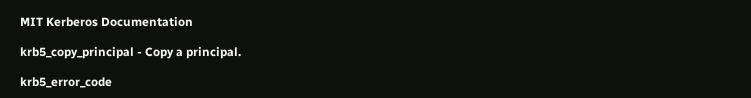MIT Kerberos Documentation

krb5_copy_principal - Copy a principal.

krb5_error_code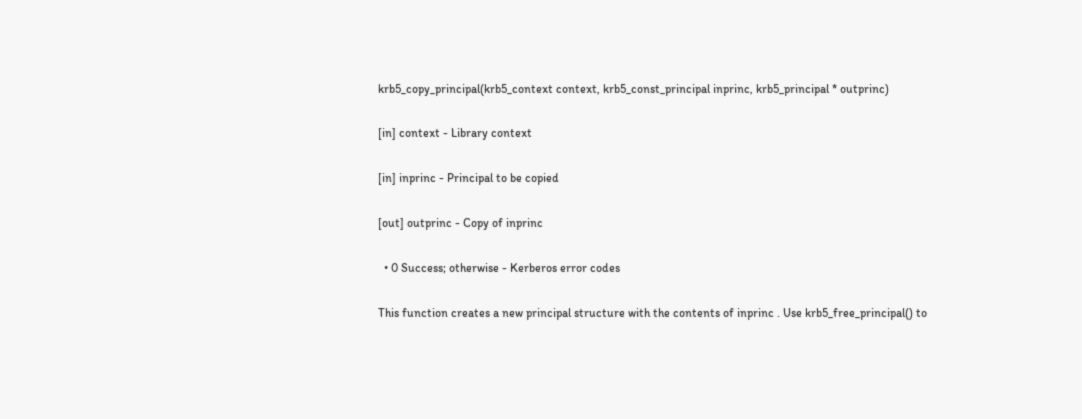krb5_copy_principal(krb5_context context, krb5_const_principal inprinc, krb5_principal * outprinc)

[in] context - Library context

[in] inprinc - Principal to be copied

[out] outprinc - Copy of inprinc

  • 0 Success; otherwise - Kerberos error codes

This function creates a new principal structure with the contents of inprinc . Use krb5_free_principal() to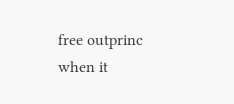free outprinc when it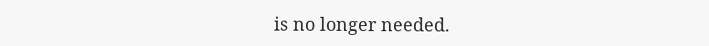is no longer needed.